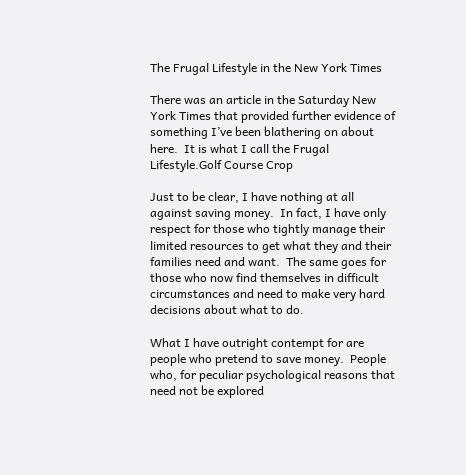The Frugal Lifestyle in the New York Times

There was an article in the Saturday New York Times that provided further evidence of something I’ve been blathering on about here.  It is what I call the Frugal Lifestyle.Golf Course Crop

Just to be clear, I have nothing at all against saving money.  In fact, I have only respect for those who tightly manage their limited resources to get what they and their families need and want.  The same goes for those who now find themselves in difficult circumstances and need to make very hard decisions about what to do.

What I have outright contempt for are people who pretend to save money.  People who, for peculiar psychological reasons that need not be explored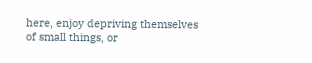here, enjoy depriving themselves of small things, or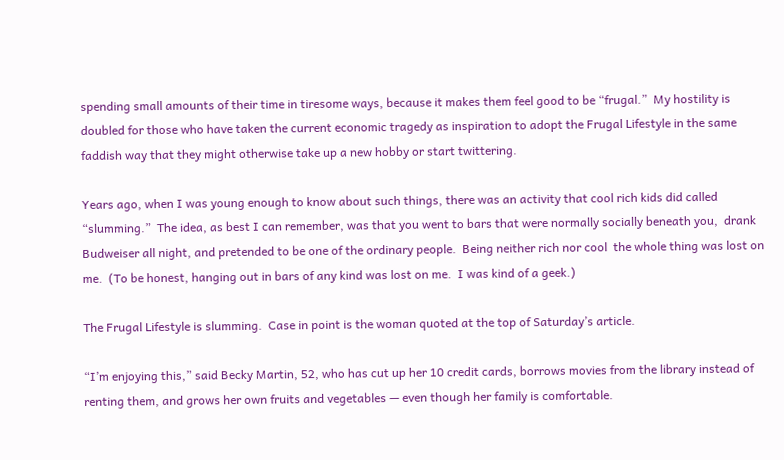spending small amounts of their time in tiresome ways, because it makes them feel good to be “frugal.”  My hostility is doubled for those who have taken the current economic tragedy as inspiration to adopt the Frugal Lifestyle in the same faddish way that they might otherwise take up a new hobby or start twittering.

Years ago, when I was young enough to know about such things, there was an activity that cool rich kids did called “slumming.”  The idea, as best I can remember, was that you went to bars that were normally socially beneath you,  drank Budweiser all night, and pretended to be one of the ordinary people.  Being neither rich nor cool  the whole thing was lost on me.  (To be honest, hanging out in bars of any kind was lost on me.  I was kind of a geek.)

The Frugal Lifestyle is slumming.  Case in point is the woman quoted at the top of Saturday’s article.

“I’m enjoying this,” said Becky Martin, 52, who has cut up her 10 credit cards, borrows movies from the library instead of renting them, and grows her own fruits and vegetables — even though her family is comfortable.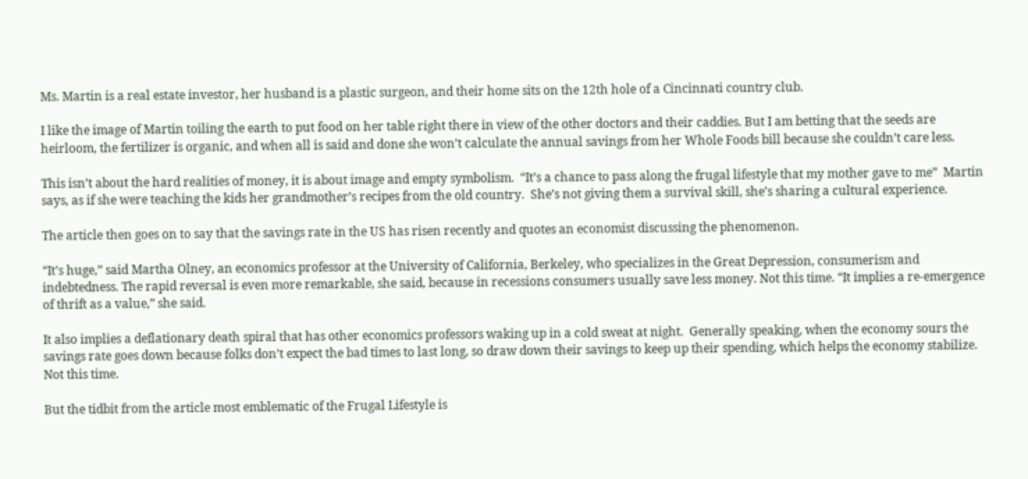Ms. Martin is a real estate investor, her husband is a plastic surgeon, and their home sits on the 12th hole of a Cincinnati country club.

I like the image of Martin toiling the earth to put food on her table right there in view of the other doctors and their caddies. But I am betting that the seeds are heirloom, the fertilizer is organic, and when all is said and done she won’t calculate the annual savings from her Whole Foods bill because she couldn’t care less.

This isn’t about the hard realities of money, it is about image and empty symbolism.  “It’s a chance to pass along the frugal lifestyle that my mother gave to me”  Martin says, as if she were teaching the kids her grandmother’s recipes from the old country.  She’s not giving them a survival skill, she’s sharing a cultural experience.

The article then goes on to say that the savings rate in the US has risen recently and quotes an economist discussing the phenomenon.

“It’s huge,” said Martha Olney, an economics professor at the University of California, Berkeley, who specializes in the Great Depression, consumerism and indebtedness. The rapid reversal is even more remarkable, she said, because in recessions consumers usually save less money. Not this time. “It implies a re-emergence of thrift as a value,” she said.

It also implies a deflationary death spiral that has other economics professors waking up in a cold sweat at night.  Generally speaking, when the economy sours the savings rate goes down because folks don’t expect the bad times to last long, so draw down their savings to keep up their spending, which helps the economy stabilize.  Not this time.

But the tidbit from the article most emblematic of the Frugal Lifestyle is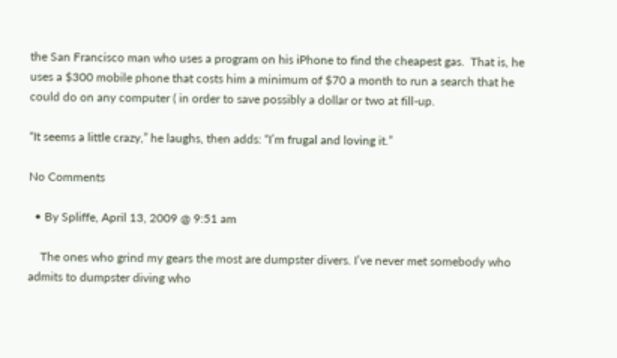the San Francisco man who uses a program on his iPhone to find the cheapest gas.  That is, he uses a $300 mobile phone that costs him a minimum of $70 a month to run a search that he could do on any computer ( in order to save possibly a dollar or two at fill-up.

“It seems a little crazy,” he laughs, then adds: “I’m frugal and loving it.”

No Comments

  • By Spliffe, April 13, 2009 @ 9:51 am

    The ones who grind my gears the most are dumpster divers. I’ve never met somebody who admits to dumpster diving who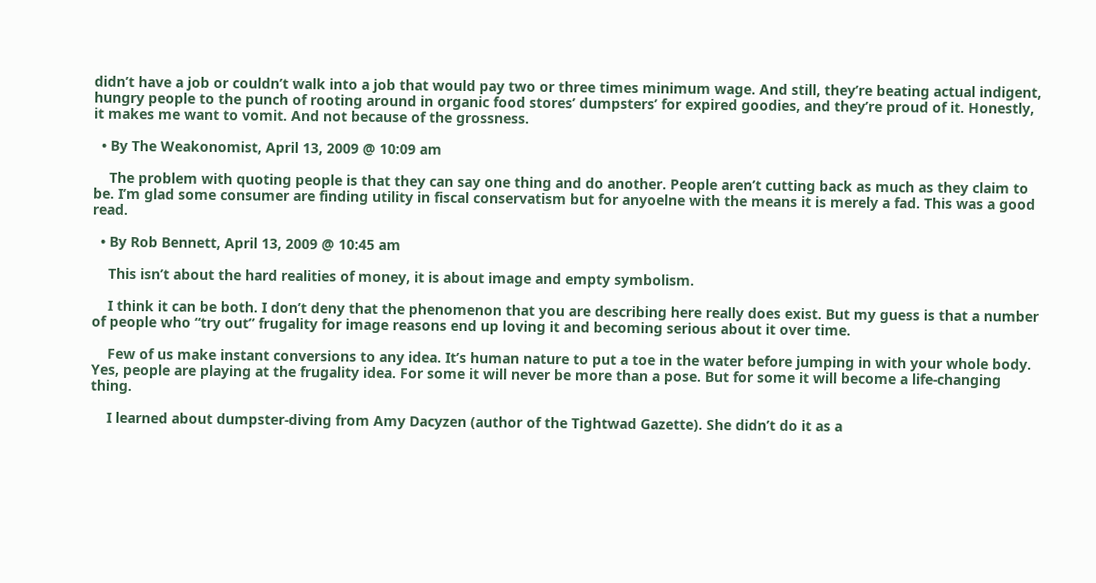didn’t have a job or couldn’t walk into a job that would pay two or three times minimum wage. And still, they’re beating actual indigent, hungry people to the punch of rooting around in organic food stores’ dumpsters’ for expired goodies, and they’re proud of it. Honestly, it makes me want to vomit. And not because of the grossness.

  • By The Weakonomist, April 13, 2009 @ 10:09 am

    The problem with quoting people is that they can say one thing and do another. People aren’t cutting back as much as they claim to be. I’m glad some consumer are finding utility in fiscal conservatism but for anyoelne with the means it is merely a fad. This was a good read.

  • By Rob Bennett, April 13, 2009 @ 10:45 am

    This isn’t about the hard realities of money, it is about image and empty symbolism.

    I think it can be both. I don’t deny that the phenomenon that you are describing here really does exist. But my guess is that a number of people who “try out” frugality for image reasons end up loving it and becoming serious about it over time.

    Few of us make instant conversions to any idea. It’s human nature to put a toe in the water before jumping in with your whole body. Yes, people are playing at the frugality idea. For some it will never be more than a pose. But for some it will become a life-changing thing.

    I learned about dumpster-diving from Amy Dacyzen (author of the Tightwad Gazette). She didn’t do it as a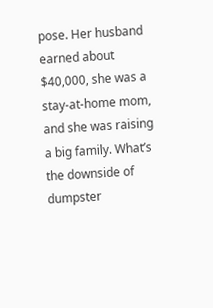pose. Her husband earned about $40,000, she was a stay-at-home mom, and she was raising a big family. What’s the downside of dumpster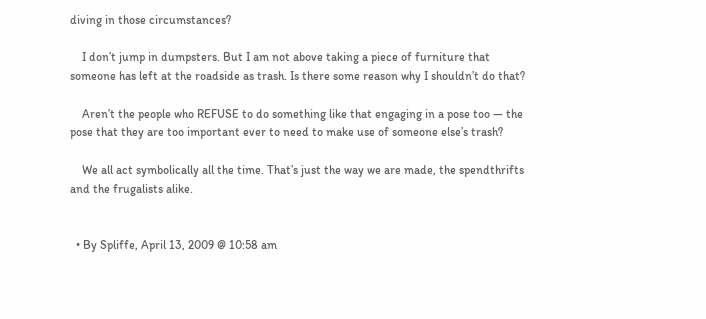diving in those circumstances?

    I don’t jump in dumpsters. But I am not above taking a piece of furniture that someone has left at the roadside as trash. Is there some reason why I shouldn’t do that?

    Aren’t the people who REFUSE to do something like that engaging in a pose too — the pose that they are too important ever to need to make use of someone else’s trash?

    We all act symbolically all the time. That’s just the way we are made, the spendthrifts and the frugalists alike.


  • By Spliffe, April 13, 2009 @ 10:58 am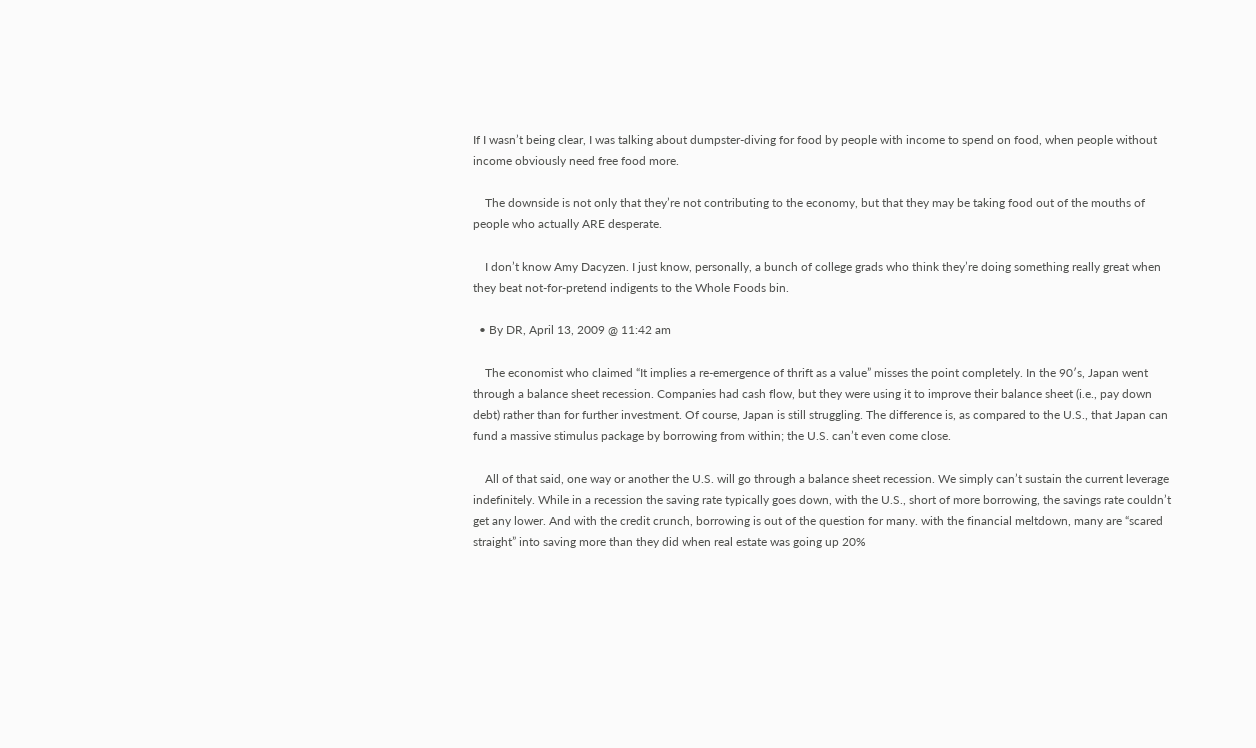If I wasn’t being clear, I was talking about dumpster-diving for food by people with income to spend on food, when people without income obviously need free food more.

    The downside is not only that they’re not contributing to the economy, but that they may be taking food out of the mouths of people who actually ARE desperate.

    I don’t know Amy Dacyzen. I just know, personally, a bunch of college grads who think they’re doing something really great when they beat not-for-pretend indigents to the Whole Foods bin.

  • By DR, April 13, 2009 @ 11:42 am

    The economist who claimed “It implies a re-emergence of thrift as a value” misses the point completely. In the 90′s, Japan went through a balance sheet recession. Companies had cash flow, but they were using it to improve their balance sheet (i.e., pay down debt) rather than for further investment. Of course, Japan is still struggling. The difference is, as compared to the U.S., that Japan can fund a massive stimulus package by borrowing from within; the U.S. can’t even come close.

    All of that said, one way or another the U.S. will go through a balance sheet recession. We simply can’t sustain the current leverage indefinitely. While in a recession the saving rate typically goes down, with the U.S., short of more borrowing, the savings rate couldn’t get any lower. And with the credit crunch, borrowing is out of the question for many. with the financial meltdown, many are “scared straight” into saving more than they did when real estate was going up 20%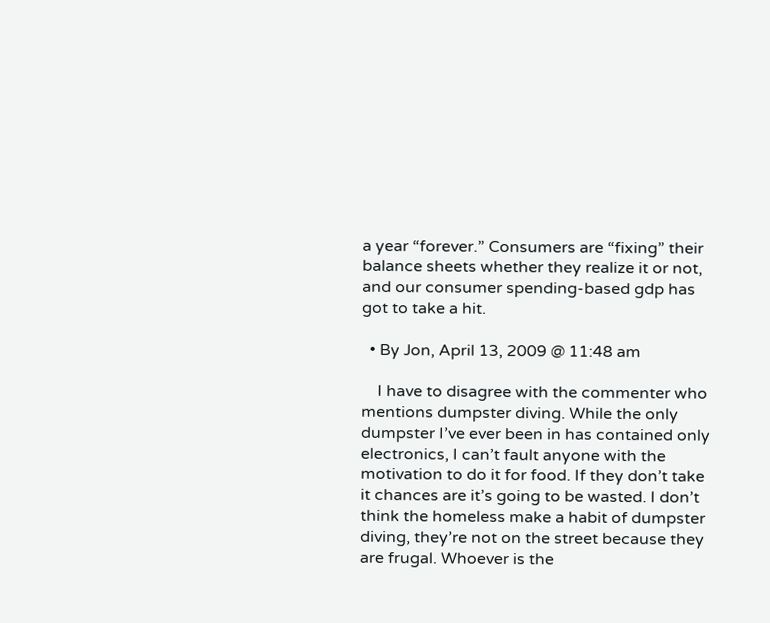a year “forever.” Consumers are “fixing” their balance sheets whether they realize it or not, and our consumer spending-based gdp has got to take a hit.

  • By Jon, April 13, 2009 @ 11:48 am

    I have to disagree with the commenter who mentions dumpster diving. While the only dumpster I’ve ever been in has contained only electronics, I can’t fault anyone with the motivation to do it for food. If they don’t take it chances are it’s going to be wasted. I don’t think the homeless make a habit of dumpster diving, they’re not on the street because they are frugal. Whoever is the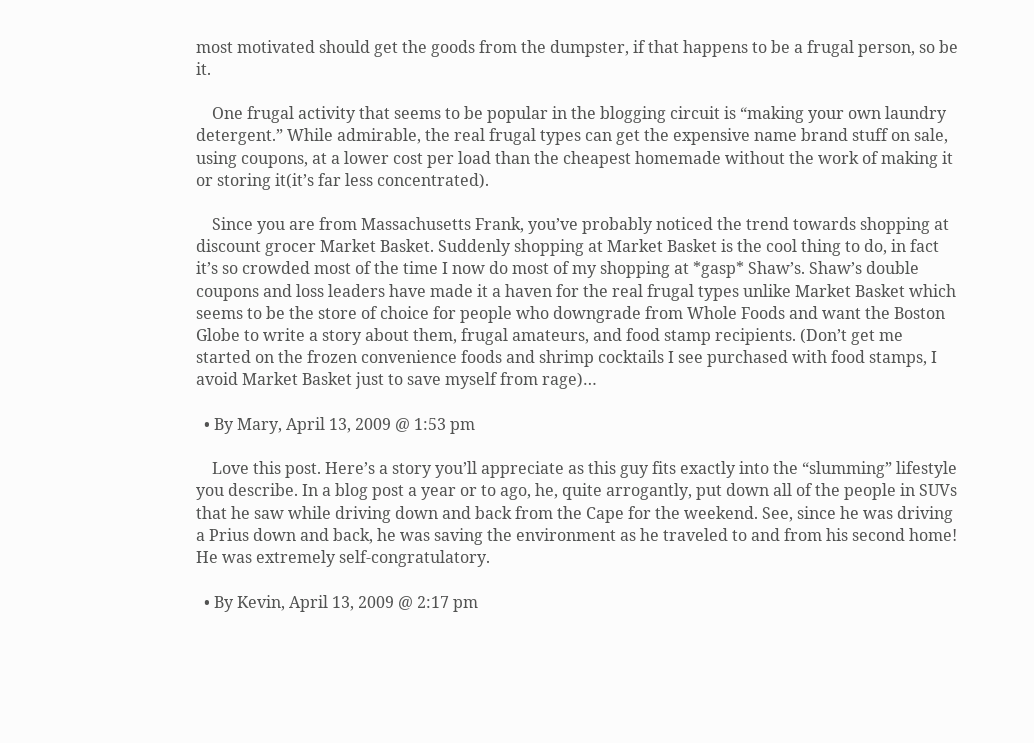most motivated should get the goods from the dumpster, if that happens to be a frugal person, so be it.

    One frugal activity that seems to be popular in the blogging circuit is “making your own laundry detergent.” While admirable, the real frugal types can get the expensive name brand stuff on sale, using coupons, at a lower cost per load than the cheapest homemade without the work of making it or storing it(it’s far less concentrated).

    Since you are from Massachusetts Frank, you’ve probably noticed the trend towards shopping at discount grocer Market Basket. Suddenly shopping at Market Basket is the cool thing to do, in fact it’s so crowded most of the time I now do most of my shopping at *gasp* Shaw’s. Shaw’s double coupons and loss leaders have made it a haven for the real frugal types unlike Market Basket which seems to be the store of choice for people who downgrade from Whole Foods and want the Boston Globe to write a story about them, frugal amateurs, and food stamp recipients. (Don’t get me started on the frozen convenience foods and shrimp cocktails I see purchased with food stamps, I avoid Market Basket just to save myself from rage)…

  • By Mary, April 13, 2009 @ 1:53 pm

    Love this post. Here’s a story you’ll appreciate as this guy fits exactly into the “slumming” lifestyle you describe. In a blog post a year or to ago, he, quite arrogantly, put down all of the people in SUVs that he saw while driving down and back from the Cape for the weekend. See, since he was driving a Prius down and back, he was saving the environment as he traveled to and from his second home! He was extremely self-congratulatory.

  • By Kevin, April 13, 2009 @ 2:17 pm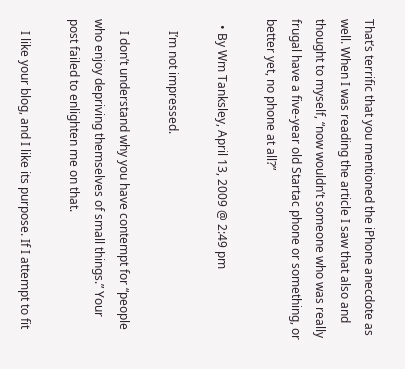That’s terrific that you mentioned the iPhone anecdote as well. When I was reading the article I saw that also and thought to myself, “now wouldn’t someone who was really frugal have a five-year old Startac phone or something, or better yet, no phone at all?”

  • By Wm Tanksley, April 13, 2009 @ 2:49 pm

    I’m not impressed.

    I don’t understand why you have contempt for “people who enjoy depriving themselves of small things.” Your post failed to enlighten me on that.

    I like your blog, and I like its purpose. If I attempt to fit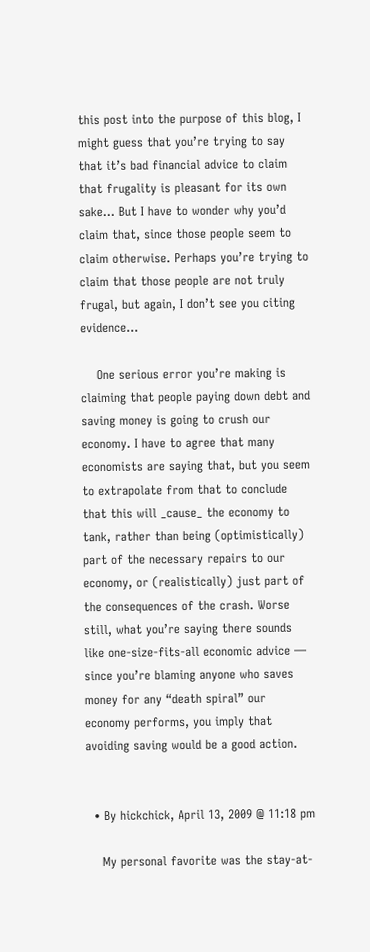this post into the purpose of this blog, I might guess that you’re trying to say that it’s bad financial advice to claim that frugality is pleasant for its own sake… But I have to wonder why you’d claim that, since those people seem to claim otherwise. Perhaps you’re trying to claim that those people are not truly frugal, but again, I don’t see you citing evidence…

    One serious error you’re making is claiming that people paying down debt and saving money is going to crush our economy. I have to agree that many economists are saying that, but you seem to extrapolate from that to conclude that this will _cause_ the economy to tank, rather than being (optimistically) part of the necessary repairs to our economy, or (realistically) just part of the consequences of the crash. Worse still, what you’re saying there sounds like one-size-fits-all economic advice — since you’re blaming anyone who saves money for any “death spiral” our economy performs, you imply that avoiding saving would be a good action.


  • By hickchick, April 13, 2009 @ 11:18 pm

    My personal favorite was the stay-at-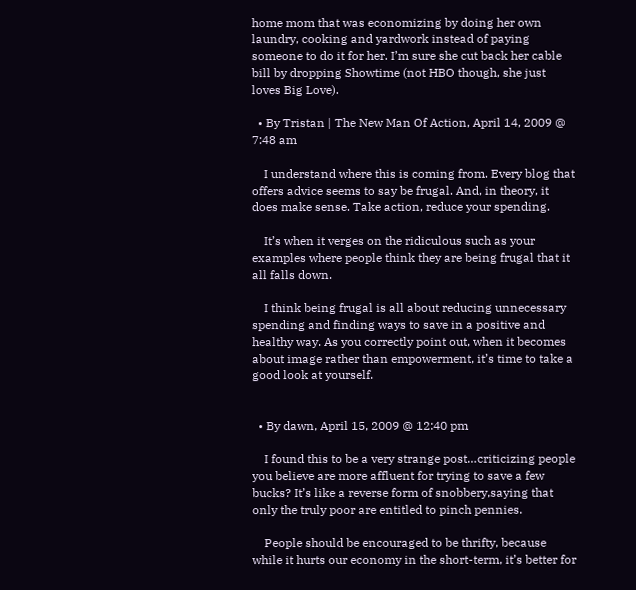home mom that was economizing by doing her own laundry, cooking and yardwork instead of paying someone to do it for her. I’m sure she cut back her cable bill by dropping Showtime (not HBO though, she just loves Big Love).

  • By Tristan | The New Man Of Action, April 14, 2009 @ 7:48 am

    I understand where this is coming from. Every blog that offers advice seems to say be frugal. And, in theory, it does make sense. Take action, reduce your spending.

    It’s when it verges on the ridiculous such as your examples where people think they are being frugal that it all falls down.

    I think being frugal is all about reducing unnecessary spending and finding ways to save in a positive and healthy way. As you correctly point out, when it becomes about image rather than empowerment, it’s time to take a good look at yourself.


  • By dawn, April 15, 2009 @ 12:40 pm

    I found this to be a very strange post…criticizing people you believe are more affluent for trying to save a few bucks? It’s like a reverse form of snobbery,saying that only the truly poor are entitled to pinch pennies.

    People should be encouraged to be thrifty, because while it hurts our economy in the short-term, it’s better for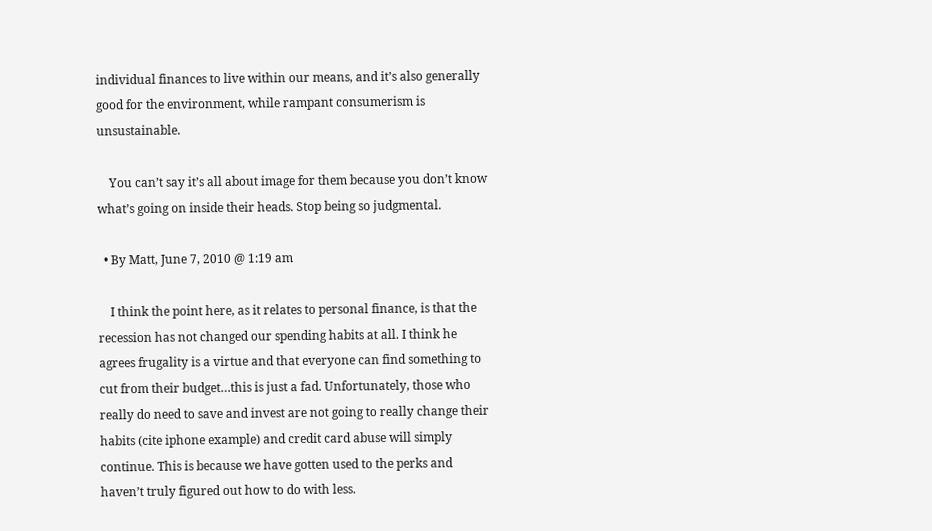individual finances to live within our means, and it’s also generally good for the environment, while rampant consumerism is unsustainable.

    You can’t say it’s all about image for them because you don’t know what’s going on inside their heads. Stop being so judgmental.

  • By Matt, June 7, 2010 @ 1:19 am

    I think the point here, as it relates to personal finance, is that the recession has not changed our spending habits at all. I think he agrees frugality is a virtue and that everyone can find something to cut from their budget…this is just a fad. Unfortunately, those who really do need to save and invest are not going to really change their habits (cite iphone example) and credit card abuse will simply continue. This is because we have gotten used to the perks and haven’t truly figured out how to do with less.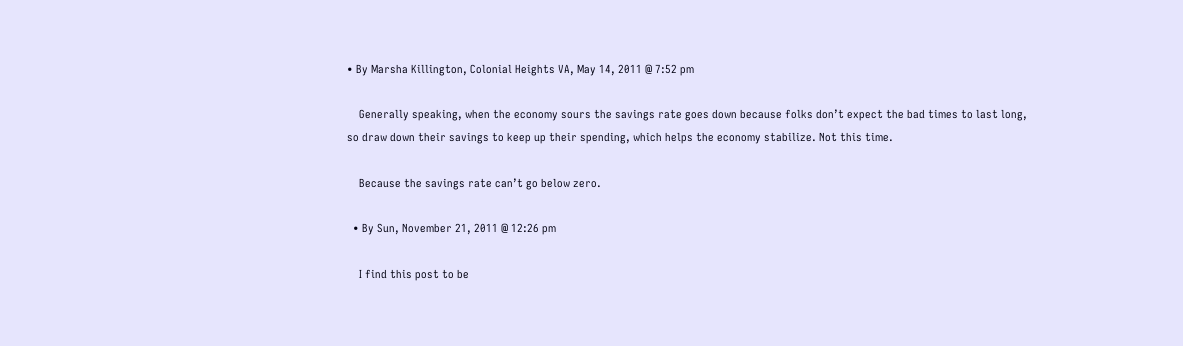• By Marsha Killington, Colonial Heights VA, May 14, 2011 @ 7:52 pm

    Generally speaking, when the economy sours the savings rate goes down because folks don’t expect the bad times to last long, so draw down their savings to keep up their spending, which helps the economy stabilize. Not this time.

    Because the savings rate can’t go below zero.

  • By Sun, November 21, 2011 @ 12:26 pm

    I find this post to be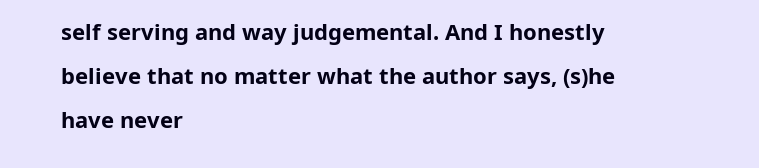self serving and way judgemental. And I honestly believe that no matter what the author says, (s)he have never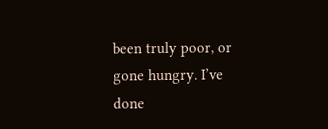been truly poor, or gone hungry. I’ve done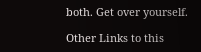both. Get over yourself.

Other Links to this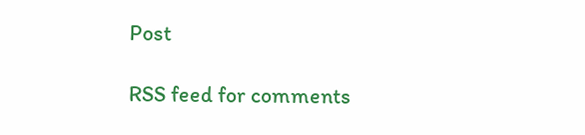Post

RSS feed for comments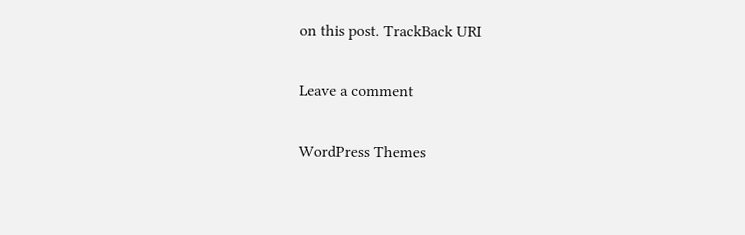on this post. TrackBack URI

Leave a comment

WordPress Themes